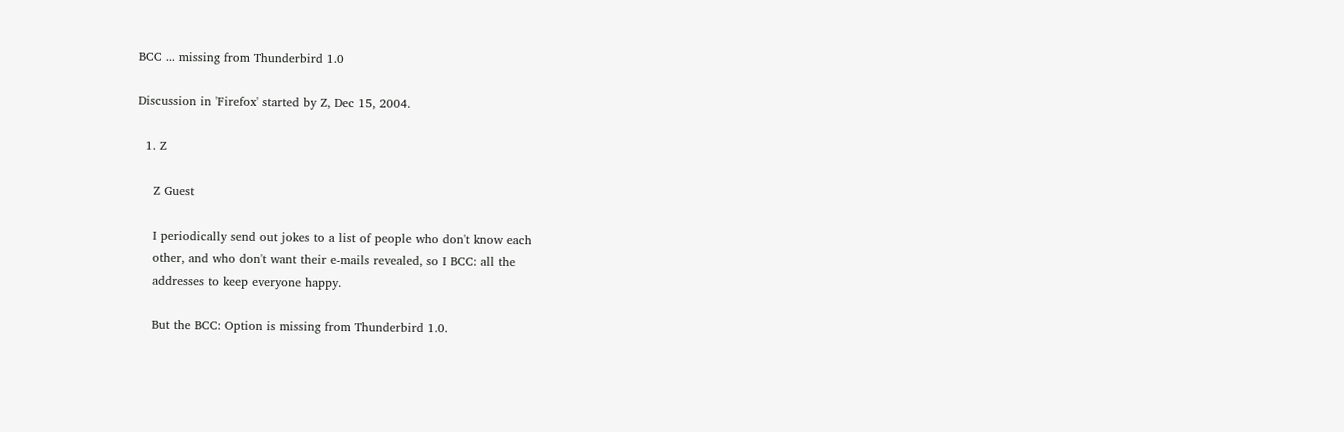BCC ... missing from Thunderbird 1.0

Discussion in 'Firefox' started by Z, Dec 15, 2004.

  1. Z

    Z Guest

    I periodically send out jokes to a list of people who don't know each
    other, and who don't want their e-mails revealed, so I BCC: all the
    addresses to keep everyone happy.

    But the BCC: Option is missing from Thunderbird 1.0.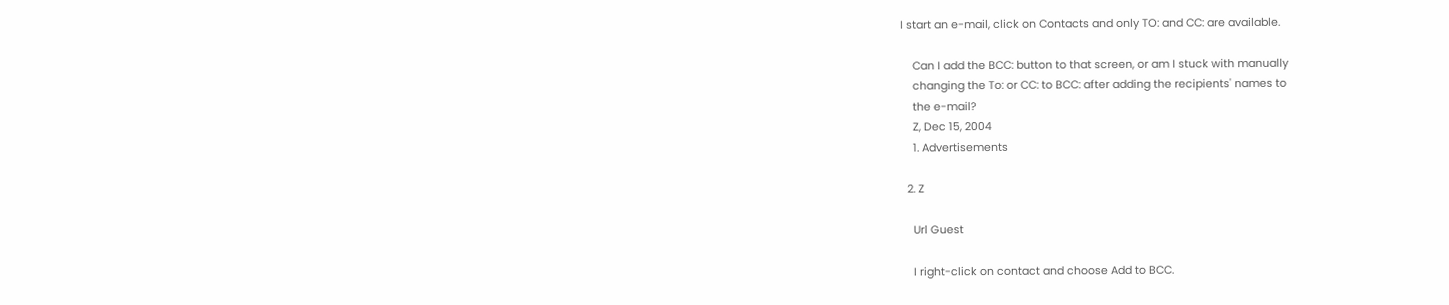I start an e-mail, click on Contacts and only TO: and CC: are available.

    Can I add the BCC: button to that screen, or am I stuck with manually
    changing the To: or CC: to BCC: after adding the recipients' names to
    the e-mail?
    Z, Dec 15, 2004
    1. Advertisements

  2. Z

    Url Guest

    I right-click on contact and choose Add to BCC.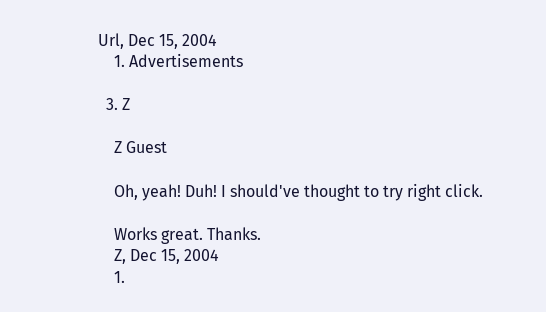Url, Dec 15, 2004
    1. Advertisements

  3. Z

    Z Guest

    Oh, yeah! Duh! I should've thought to try right click.

    Works great. Thanks.
    Z, Dec 15, 2004
    1.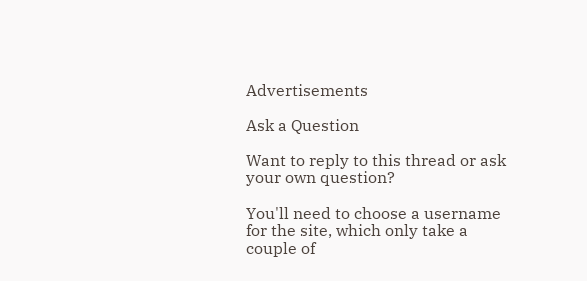Advertisements

Ask a Question

Want to reply to this thread or ask your own question?

You'll need to choose a username for the site, which only take a couple of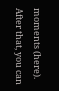moments (here). After that, you can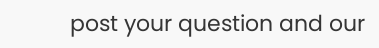post your question and our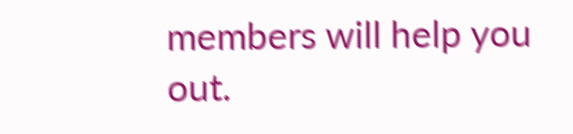members will help you out.